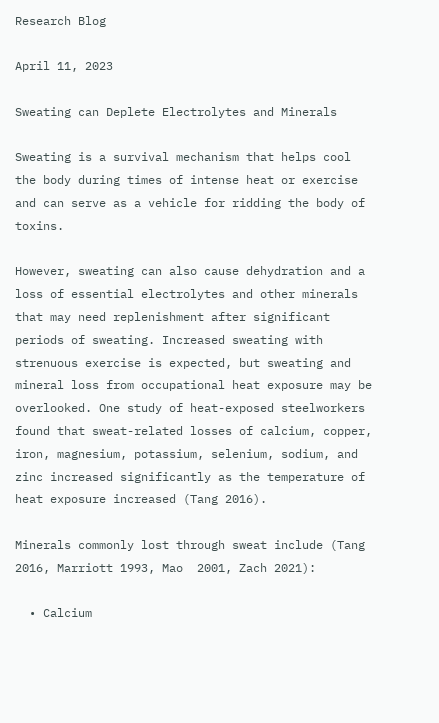Research Blog

April 11, 2023

Sweating can Deplete Electrolytes and Minerals

Sweating is a survival mechanism that helps cool the body during times of intense heat or exercise and can serve as a vehicle for ridding the body of toxins.

However, sweating can also cause dehydration and a loss of essential electrolytes and other minerals that may need replenishment after significant periods of sweating. Increased sweating with strenuous exercise is expected, but sweating and mineral loss from occupational heat exposure may be overlooked. One study of heat-exposed steelworkers found that sweat-related losses of calcium, copper, iron, magnesium, potassium, selenium, sodium, and zinc increased significantly as the temperature of heat exposure increased (Tang 2016).

Minerals commonly lost through sweat include (Tang 2016, Marriott 1993, Mao  2001, Zach 2021):

  • Calcium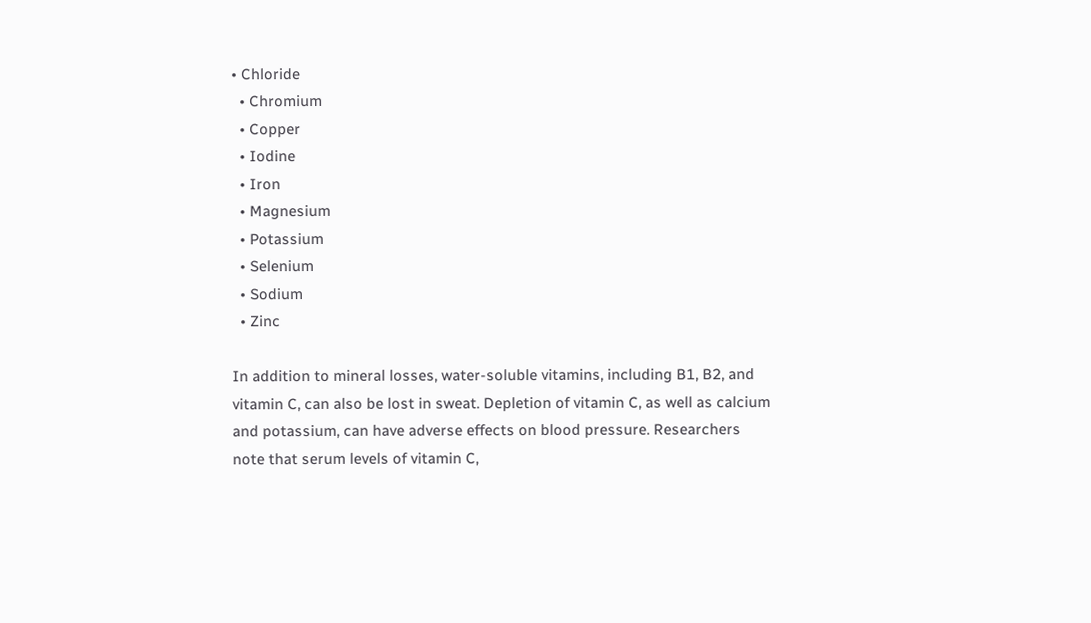• Chloride
  • Chromium
  • Copper
  • Iodine
  • Iron
  • Magnesium
  • Potassium
  • Selenium
  • Sodium
  • Zinc

In addition to mineral losses, water-soluble vitamins, including B1, B2, and vitamin C, can also be lost in sweat. Depletion of vitamin C, as well as calcium and potassium, can have adverse effects on blood pressure. Researchers note that serum levels of vitamin C,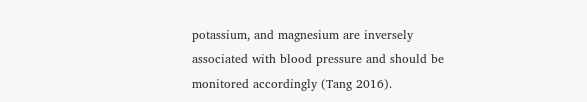potassium, and magnesium are inversely associated with blood pressure and should be monitored accordingly (Tang 2016).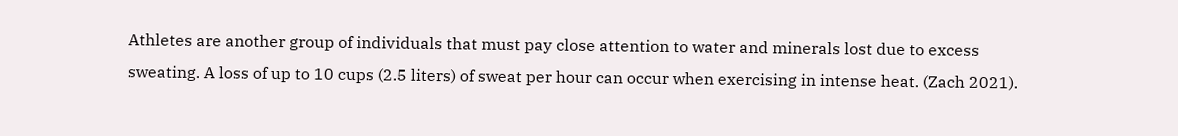Athletes are another group of individuals that must pay close attention to water and minerals lost due to excess sweating. A loss of up to 10 cups (2.5 liters) of sweat per hour can occur when exercising in intense heat. (Zach 2021).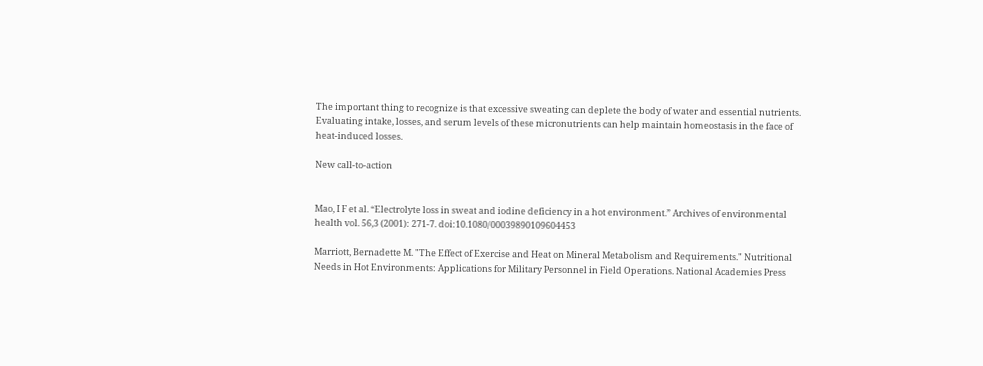The important thing to recognize is that excessive sweating can deplete the body of water and essential nutrients. Evaluating intake, losses, and serum levels of these micronutrients can help maintain homeostasis in the face of heat-induced losses.

New call-to-action


Mao, I F et al. “Electrolyte loss in sweat and iodine deficiency in a hot environment.” Archives of environmental health vol. 56,3 (2001): 271-7. doi:10.1080/00039890109604453

Marriott, Bernadette M. "The Effect of Exercise and Heat on Mineral Metabolism and Requirements." Nutritional Needs in Hot Environments: Applications for Military Personnel in Field Operations. National Academies Press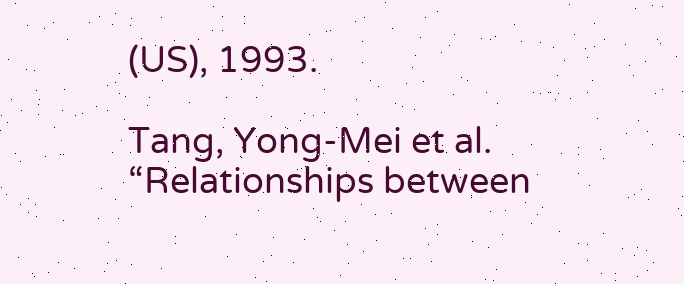(US), 1993.

Tang, Yong-Mei et al. “Relationships between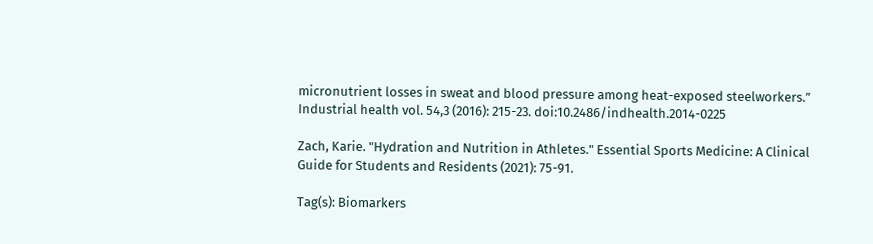micronutrient losses in sweat and blood pressure among heat-exposed steelworkers.” Industrial health vol. 54,3 (2016): 215-23. doi:10.2486/indhealth.2014-0225

Zach, Karie. "Hydration and Nutrition in Athletes." Essential Sports Medicine: A Clinical Guide for Students and Residents (2021): 75-91.

Tag(s): Biomarkers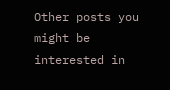Other posts you might be interested in